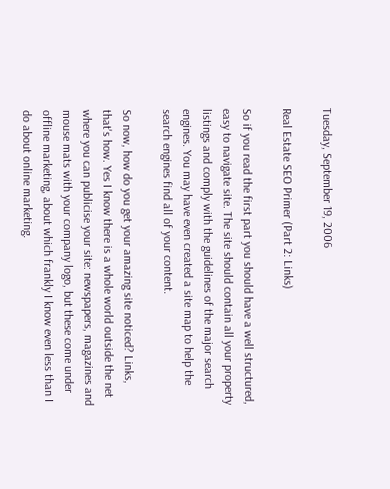Tuesday, September 19, 2006

Real Estate SEO Primer (Part 2: Links)

So if you read the first part you should have a well structured, easy to navigate site. The site should contain all your property listings and comply with the guidelines of the major search engines. You may have even created a site map to help the search engines find all of your content.

So now, how do you get your amazing site noticed? Links, that's how. Yes I know there is a whole world outside the net where you can publicise your site: newspapers, magazines and mouse mats with your company logo, but these come under offline marketing, about which frankly I know even less than I do about online marketing.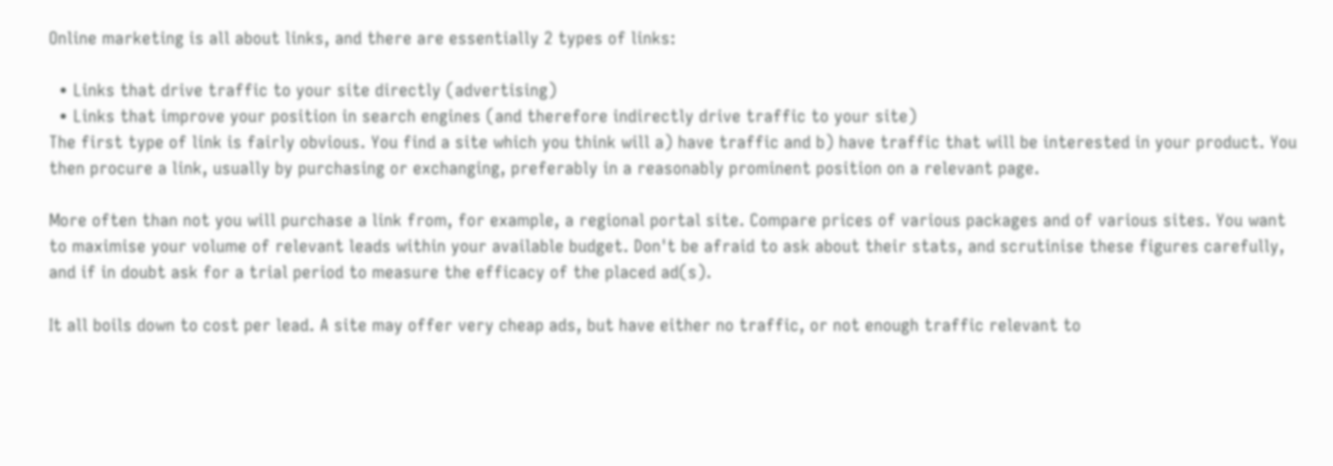Online marketing is all about links, and there are essentially 2 types of links:

  • Links that drive traffic to your site directly (advertising)
  • Links that improve your position in search engines (and therefore indirectly drive traffic to your site)
The first type of link is fairly obvious. You find a site which you think will a) have traffic and b) have traffic that will be interested in your product. You then procure a link, usually by purchasing or exchanging, preferably in a reasonably prominent position on a relevant page.

More often than not you will purchase a link from, for example, a regional portal site. Compare prices of various packages and of various sites. You want to maximise your volume of relevant leads within your available budget. Don't be afraid to ask about their stats, and scrutinise these figures carefully, and if in doubt ask for a trial period to measure the efficacy of the placed ad(s).

It all boils down to cost per lead. A site may offer very cheap ads, but have either no traffic, or not enough traffic relevant to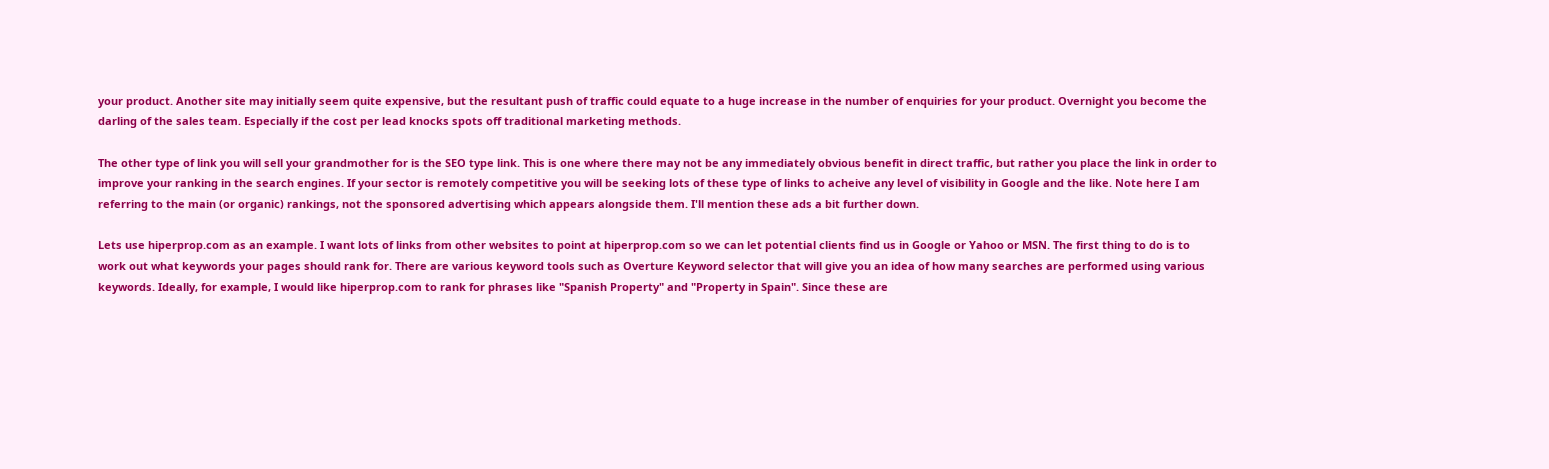your product. Another site may initially seem quite expensive, but the resultant push of traffic could equate to a huge increase in the number of enquiries for your product. Overnight you become the darling of the sales team. Especially if the cost per lead knocks spots off traditional marketing methods.

The other type of link you will sell your grandmother for is the SEO type link. This is one where there may not be any immediately obvious benefit in direct traffic, but rather you place the link in order to improve your ranking in the search engines. If your sector is remotely competitive you will be seeking lots of these type of links to acheive any level of visibility in Google and the like. Note here I am referring to the main (or organic) rankings, not the sponsored advertising which appears alongside them. I'll mention these ads a bit further down.

Lets use hiperprop.com as an example. I want lots of links from other websites to point at hiperprop.com so we can let potential clients find us in Google or Yahoo or MSN. The first thing to do is to work out what keywords your pages should rank for. There are various keyword tools such as Overture Keyword selector that will give you an idea of how many searches are performed using various keywords. Ideally, for example, I would like hiperprop.com to rank for phrases like "Spanish Property" and "Property in Spain". Since these are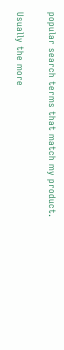popular search terms that match my product.

Usually the more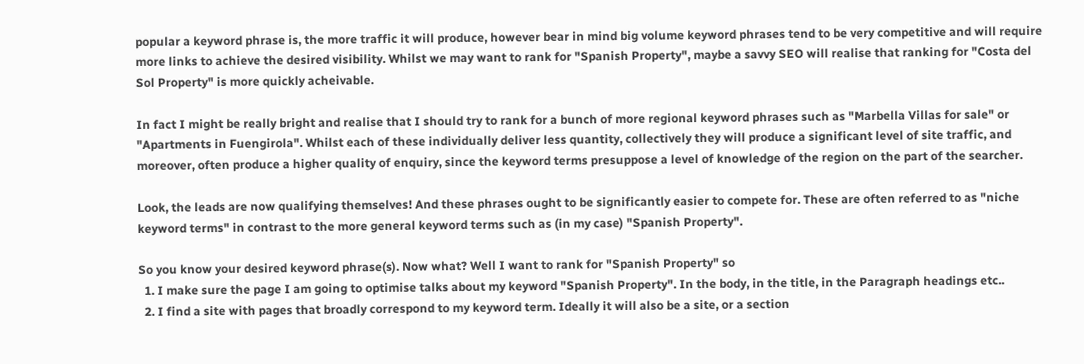popular a keyword phrase is, the more traffic it will produce, however bear in mind big volume keyword phrases tend to be very competitive and will require more links to achieve the desired visibility. Whilst we may want to rank for "Spanish Property", maybe a savvy SEO will realise that ranking for "Costa del Sol Property" is more quickly acheivable.

In fact I might be really bright and realise that I should try to rank for a bunch of more regional keyword phrases such as "Marbella Villas for sale" or "Apartments in Fuengirola". Whilst each of these individually deliver less quantity, collectively they will produce a significant level of site traffic, and moreover, often produce a higher quality of enquiry, since the keyword terms presuppose a level of knowledge of the region on the part of the searcher.

Look, the leads are now qualifying themselves! And these phrases ought to be significantly easier to compete for. These are often referred to as "niche keyword terms" in contrast to the more general keyword terms such as (in my case) "Spanish Property".

So you know your desired keyword phrase(s). Now what? Well I want to rank for "Spanish Property" so
  1. I make sure the page I am going to optimise talks about my keyword "Spanish Property". In the body, in the title, in the Paragraph headings etc..
  2. I find a site with pages that broadly correspond to my keyword term. Ideally it will also be a site, or a section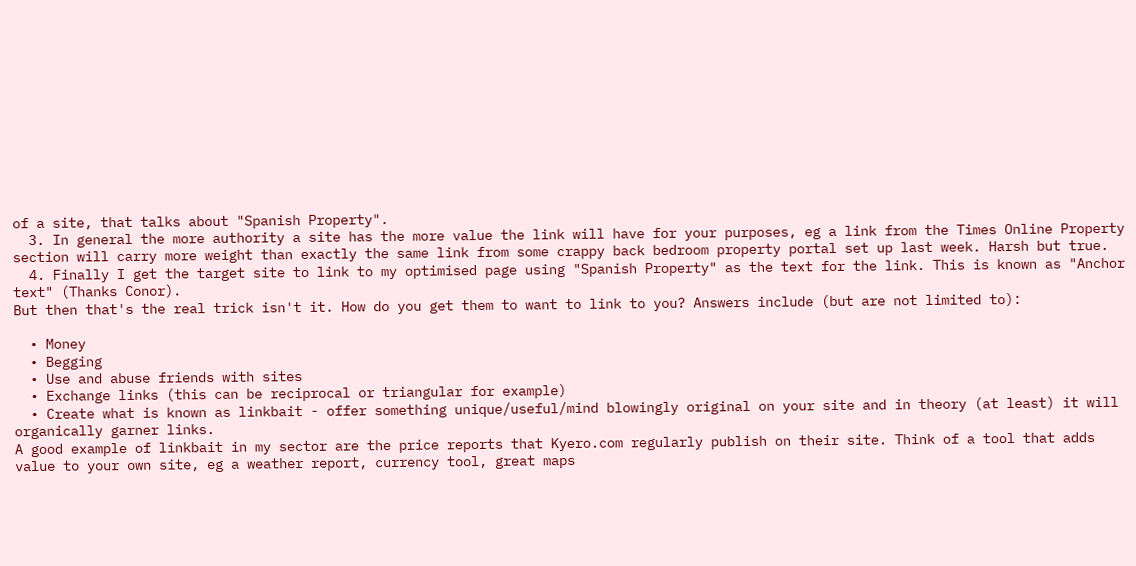of a site, that talks about "Spanish Property".
  3. In general the more authority a site has the more value the link will have for your purposes, eg a link from the Times Online Property section will carry more weight than exactly the same link from some crappy back bedroom property portal set up last week. Harsh but true.
  4. Finally I get the target site to link to my optimised page using "Spanish Property" as the text for the link. This is known as "Anchor text" (Thanks Conor).
But then that's the real trick isn't it. How do you get them to want to link to you? Answers include (but are not limited to):

  • Money
  • Begging
  • Use and abuse friends with sites
  • Exchange links (this can be reciprocal or triangular for example)
  • Create what is known as linkbait - offer something unique/useful/mind blowingly original on your site and in theory (at least) it will organically garner links.
A good example of linkbait in my sector are the price reports that Kyero.com regularly publish on their site. Think of a tool that adds value to your own site, eg a weather report, currency tool, great maps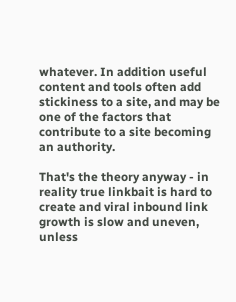whatever. In addition useful content and tools often add stickiness to a site, and may be one of the factors that contribute to a site becoming an authority.

That's the theory anyway - in reality true linkbait is hard to create and viral inbound link growth is slow and uneven, unless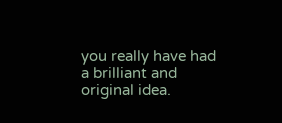you really have had a brilliant and original idea.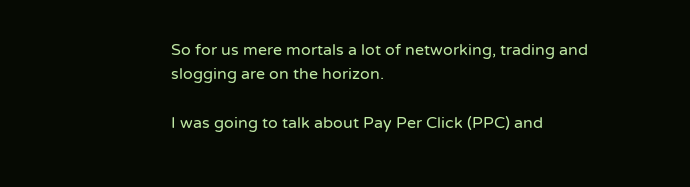So for us mere mortals a lot of networking, trading and slogging are on the horizon.

I was going to talk about Pay Per Click (PPC) and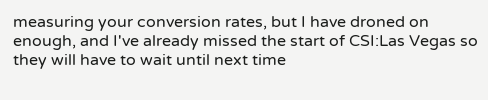measuring your conversion rates, but I have droned on enough, and I've already missed the start of CSI:Las Vegas so they will have to wait until next time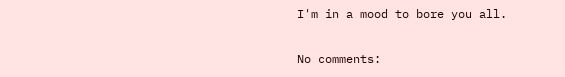I'm in a mood to bore you all.

No comments: